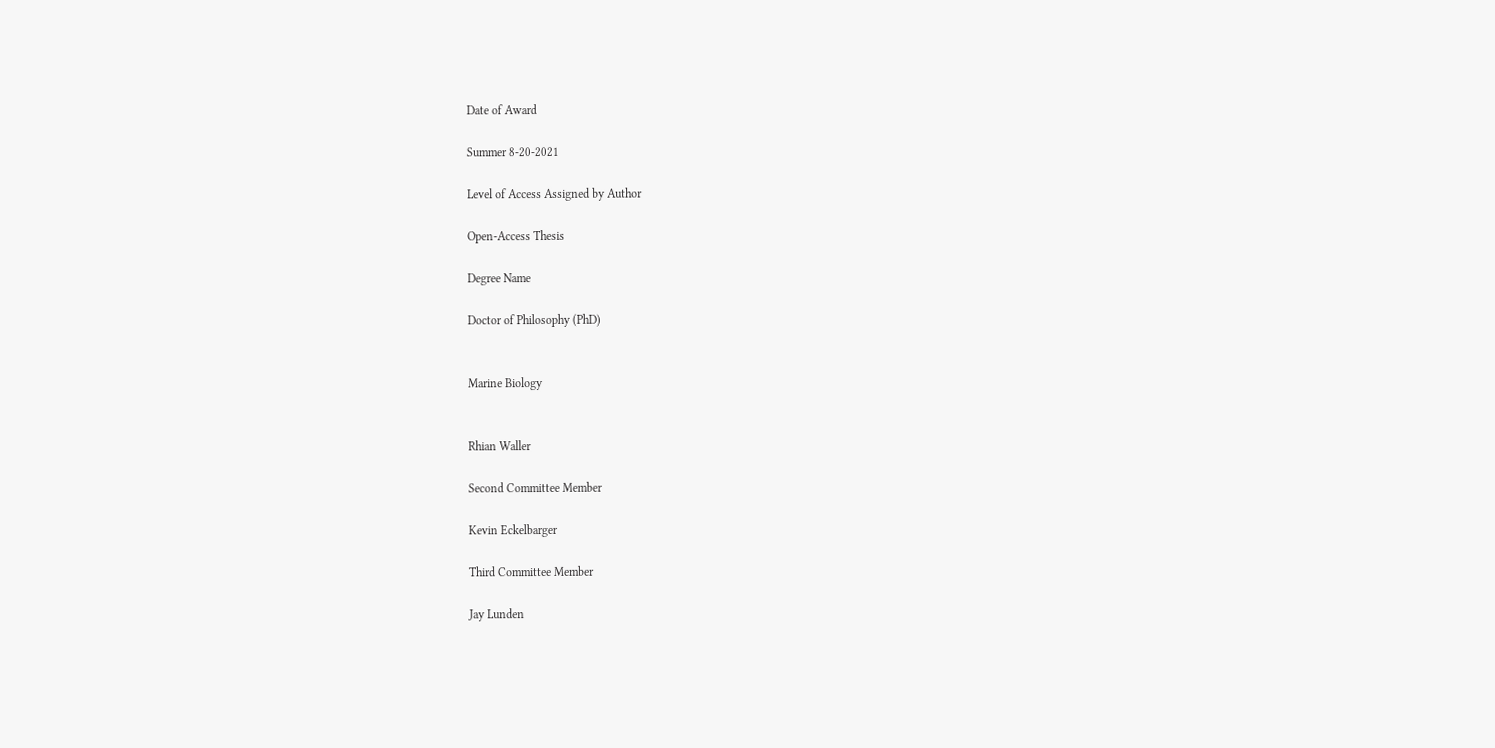Date of Award

Summer 8-20-2021

Level of Access Assigned by Author

Open-Access Thesis

Degree Name

Doctor of Philosophy (PhD)


Marine Biology


Rhian Waller

Second Committee Member

Kevin Eckelbarger

Third Committee Member

Jay Lunden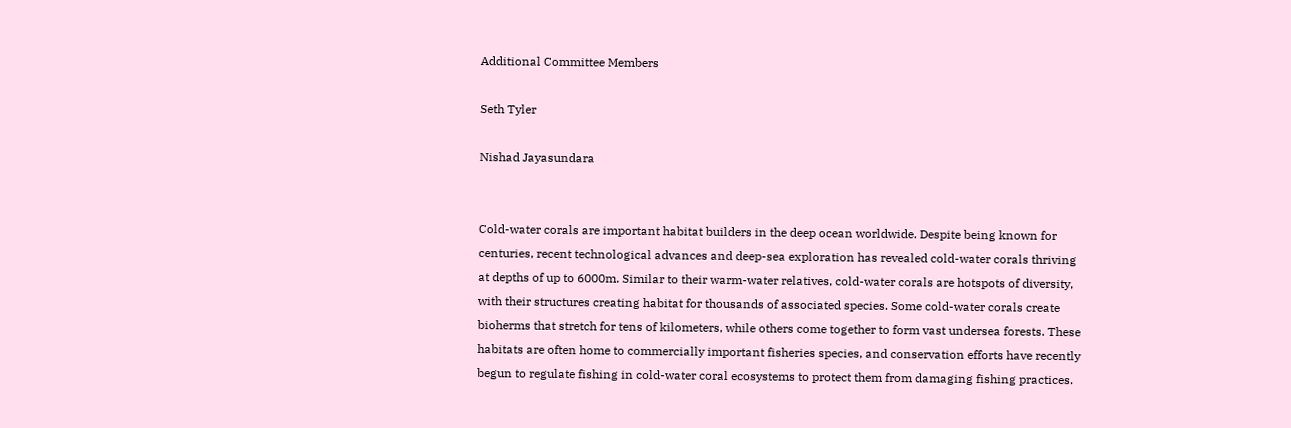Additional Committee Members

Seth Tyler

Nishad Jayasundara


Cold-water corals are important habitat builders in the deep ocean worldwide. Despite being known for centuries, recent technological advances and deep-sea exploration has revealed cold-water corals thriving at depths of up to 6000m. Similar to their warm-water relatives, cold-water corals are hotspots of diversity, with their structures creating habitat for thousands of associated species. Some cold-water corals create bioherms that stretch for tens of kilometers, while others come together to form vast undersea forests. These habitats are often home to commercially important fisheries species, and conservation efforts have recently begun to regulate fishing in cold-water coral ecosystems to protect them from damaging fishing practices.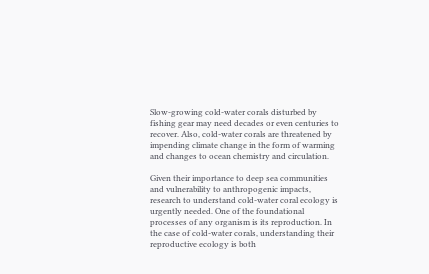Slow-growing cold-water corals disturbed by fishing gear may need decades or even centuries to recover. Also, cold-water corals are threatened by impending climate change in the form of warming and changes to ocean chemistry and circulation.

Given their importance to deep sea communities and vulnerability to anthropogenic impacts, research to understand cold-water coral ecology is urgently needed. One of the foundational processes of any organism is its reproduction. In the case of cold-water corals, understanding their reproductive ecology is both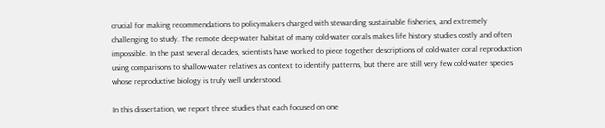crucial for making recommendations to policymakers charged with stewarding sustainable fisheries, and extremely challenging to study. The remote deep-water habitat of many cold-water corals makes life history studies costly and often impossible. In the past several decades, scientists have worked to piece together descriptions of cold-water coral reproduction using comparisons to shallow-water relatives as context to identify patterns, but there are still very few cold-water species whose reproductive biology is truly well understood.

In this dissertation, we report three studies that each focused on one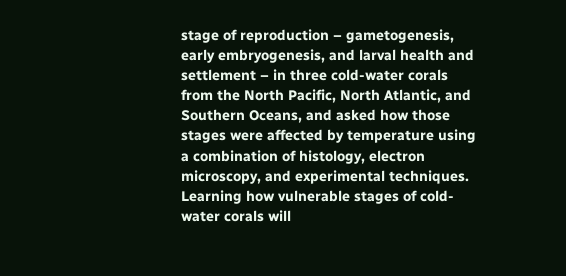stage of reproduction – gametogenesis, early embryogenesis, and larval health and settlement – in three cold-water corals from the North Pacific, North Atlantic, and Southern Oceans, and asked how those stages were affected by temperature using a combination of histology, electron microscopy, and experimental techniques. Learning how vulnerable stages of cold-water corals will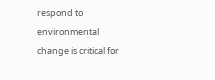respond to environmental change is critical for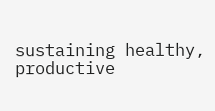sustaining healthy, productive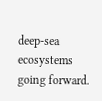deep-sea ecosystems going forward.